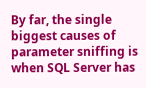By far, the single biggest causes of parameter sniffing is when SQL Server has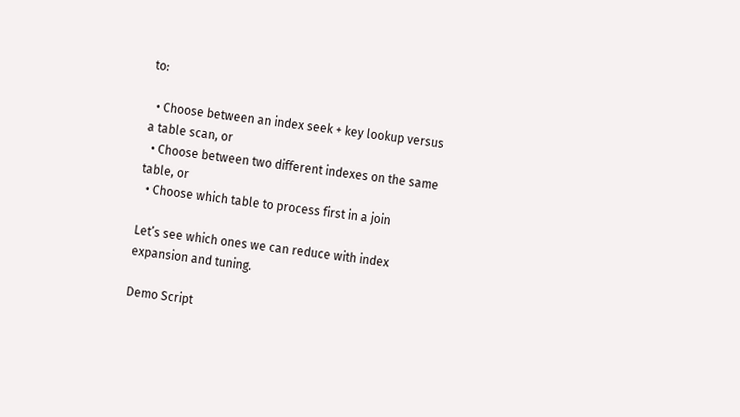to:

  • Choose between an index seek + key lookup versus a table scan, or
  • Choose between two different indexes on the same table, or
  • Choose which table to process first in a join

Let’s see which ones we can reduce with index expansion and tuning.

Demo Script